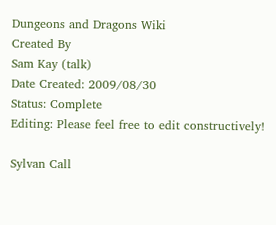Dungeons and Dragons Wiki
Created By
Sam Kay (talk)
Date Created: 2009/08/30
Status: Complete
Editing: Please feel free to edit constructively!

Sylvan Call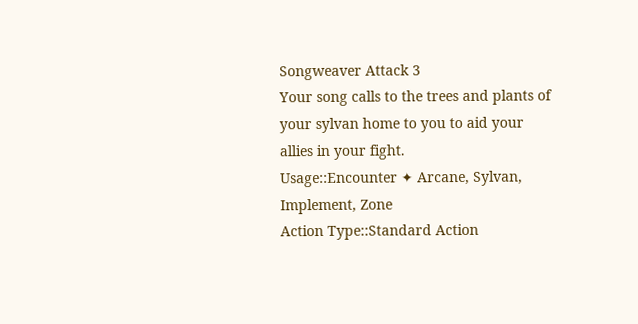Songweaver Attack 3
Your song calls to the trees and plants of your sylvan home to you to aid your allies in your fight.
Usage::Encounter ✦ Arcane, Sylvan, Implement, Zone
Action Type::Standard Action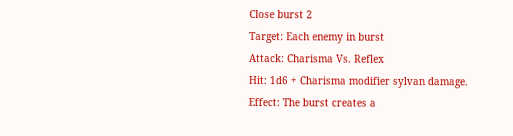Close burst 2
Target: Each enemy in burst
Attack: Charisma Vs. Reflex
Hit: 1d6 + Charisma modifier sylvan damage.
Effect: The burst creates a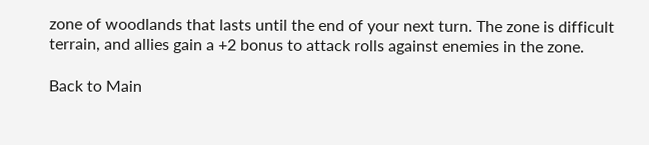zone of woodlands that lasts until the end of your next turn. The zone is difficult terrain, and allies gain a +2 bonus to attack rolls against enemies in the zone.

Back to Main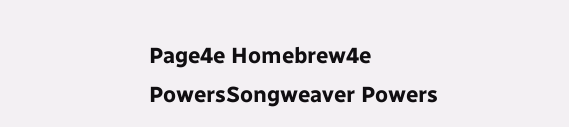Page4e Homebrew4e PowersSongweaver Powers